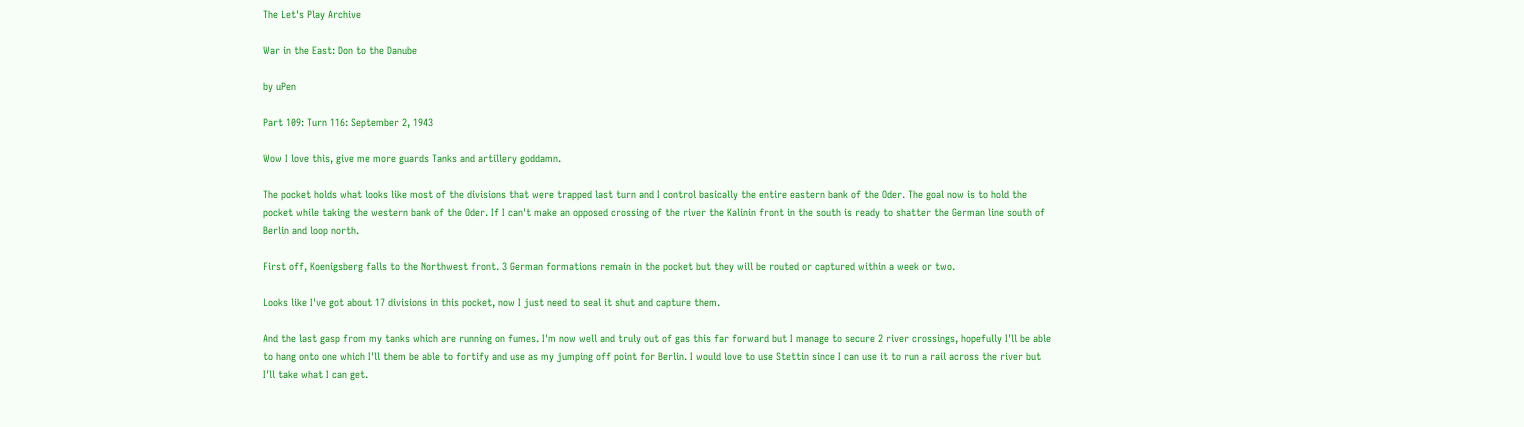The Let's Play Archive

War in the East: Don to the Danube

by uPen

Part 109: Turn 116: September 2, 1943

Wow I love this, give me more guards Tanks and artillery goddamn.

The pocket holds what looks like most of the divisions that were trapped last turn and I control basically the entire eastern bank of the Oder. The goal now is to hold the pocket while taking the western bank of the Oder. If I can't make an opposed crossing of the river the Kalinin front in the south is ready to shatter the German line south of Berlin and loop north.

First off, Koenigsberg falls to the Northwest front. 3 German formations remain in the pocket but they will be routed or captured within a week or two.

Looks like I've got about 17 divisions in this pocket, now I just need to seal it shut and capture them.

And the last gasp from my tanks which are running on fumes. I'm now well and truly out of gas this far forward but I manage to secure 2 river crossings, hopefully I'll be able to hang onto one which I'll them be able to fortify and use as my jumping off point for Berlin. I would love to use Stettin since I can use it to run a rail across the river but I'll take what I can get.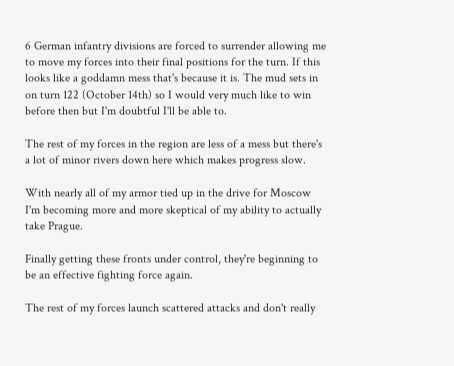6 German infantry divisions are forced to surrender allowing me to move my forces into their final positions for the turn. If this looks like a goddamn mess that's because it is. The mud sets in on turn 122 (October 14th) so I would very much like to win before then but I'm doubtful I'll be able to.

The rest of my forces in the region are less of a mess but there's a lot of minor rivers down here which makes progress slow.

With nearly all of my armor tied up in the drive for Moscow I'm becoming more and more skeptical of my ability to actually take Prague.

Finally getting these fronts under control, they're beginning to be an effective fighting force again.

The rest of my forces launch scattered attacks and don't really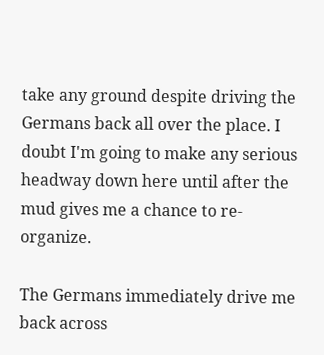take any ground despite driving the Germans back all over the place. I doubt I'm going to make any serious headway down here until after the mud gives me a chance to re-organize.

The Germans immediately drive me back across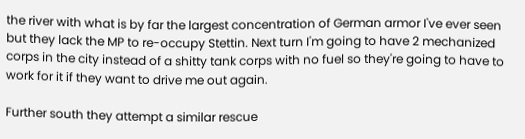the river with what is by far the largest concentration of German armor I've ever seen but they lack the MP to re-occupy Stettin. Next turn I'm going to have 2 mechanized corps in the city instead of a shitty tank corps with no fuel so they're going to have to work for it if they want to drive me out again.

Further south they attempt a similar rescue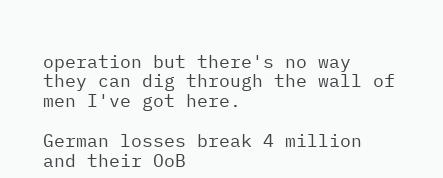operation but there's no way they can dig through the wall of men I've got here.

German losses break 4 million and their OoB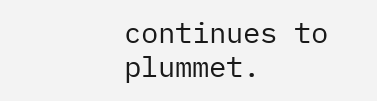continues to plummet.